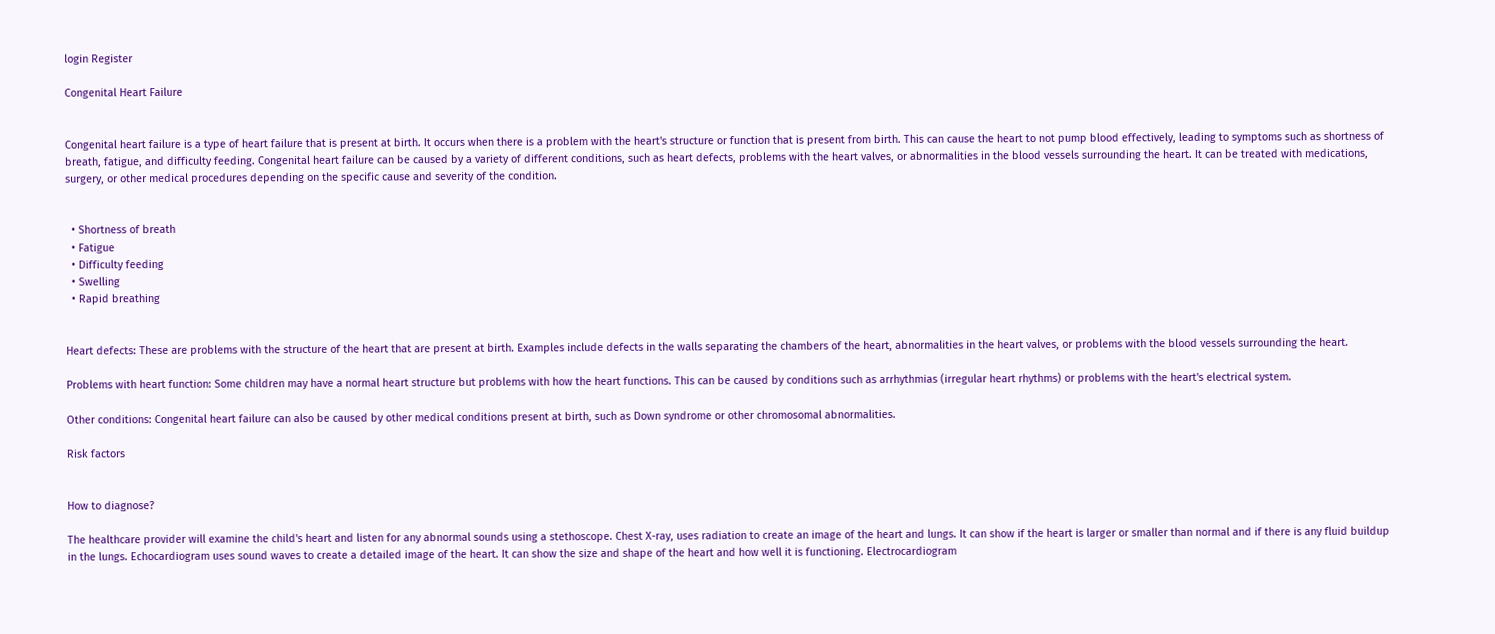login Register

Congenital Heart Failure


Congenital heart failure is a type of heart failure that is present at birth. It occurs when there is a problem with the heart's structure or function that is present from birth. This can cause the heart to not pump blood effectively, leading to symptoms such as shortness of breath, fatigue, and difficulty feeding. Congenital heart failure can be caused by a variety of different conditions, such as heart defects, problems with the heart valves, or abnormalities in the blood vessels surrounding the heart. It can be treated with medications, surgery, or other medical procedures depending on the specific cause and severity of the condition.


  • Shortness of breath
  • Fatigue
  • Difficulty feeding
  • Swelling
  • Rapid breathing


Heart defects: These are problems with the structure of the heart that are present at birth. Examples include defects in the walls separating the chambers of the heart, abnormalities in the heart valves, or problems with the blood vessels surrounding the heart.

Problems with heart function: Some children may have a normal heart structure but problems with how the heart functions. This can be caused by conditions such as arrhythmias (irregular heart rhythms) or problems with the heart's electrical system.

Other conditions: Congenital heart failure can also be caused by other medical conditions present at birth, such as Down syndrome or other chromosomal abnormalities.

Risk factors


How to diagnose?

The healthcare provider will examine the child's heart and listen for any abnormal sounds using a stethoscope. Chest X-ray, uses radiation to create an image of the heart and lungs. It can show if the heart is larger or smaller than normal and if there is any fluid buildup in the lungs. Echocardiogram uses sound waves to create a detailed image of the heart. It can show the size and shape of the heart and how well it is functioning. Electrocardiogram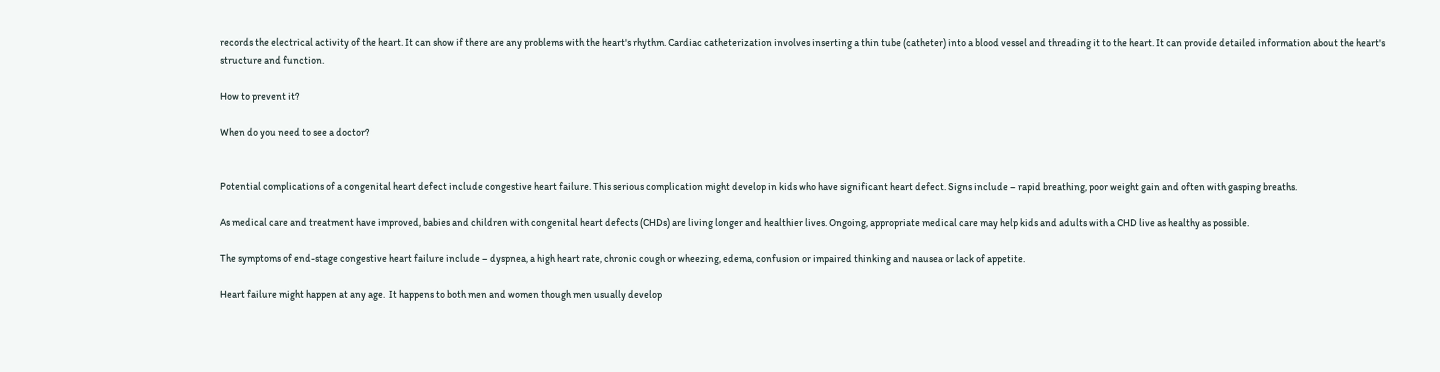records the electrical activity of the heart. It can show if there are any problems with the heart's rhythm. Cardiac catheterization involves inserting a thin tube (catheter) into a blood vessel and threading it to the heart. It can provide detailed information about the heart's structure and function.

How to prevent it?

When do you need to see a doctor?


Potential complications of a congenital heart defect include congestive heart failure. This serious complication might develop in kids who have significant heart defect. Signs include – rapid breathing, poor weight gain and often with gasping breaths.

As medical care and treatment have improved, babies and children with congenital heart defects (CHDs) are living longer and healthier lives. Ongoing, appropriate medical care may help kids and adults with a CHD live as healthy as possible.

The symptoms of end-stage congestive heart failure include – dyspnea, a high heart rate, chronic cough or wheezing, edema, confusion or impaired thinking and nausea or lack of appetite.

Heart failure might happen at any age.  It happens to both men and women though men usually develop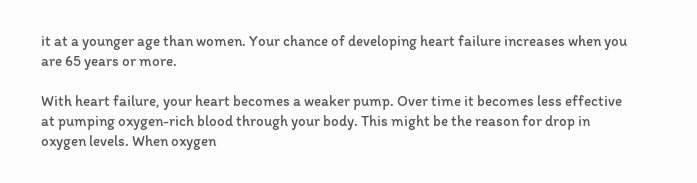it at a younger age than women. Your chance of developing heart failure increases when you are 65 years or more.

With heart failure, your heart becomes a weaker pump. Over time it becomes less effective at pumping oxygen-rich blood through your body. This might be the reason for drop in oxygen levels. When oxygen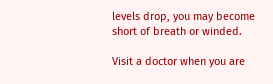levels drop, you may become short of breath or winded.

Visit a doctor when you are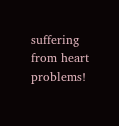suffering from heart problems!